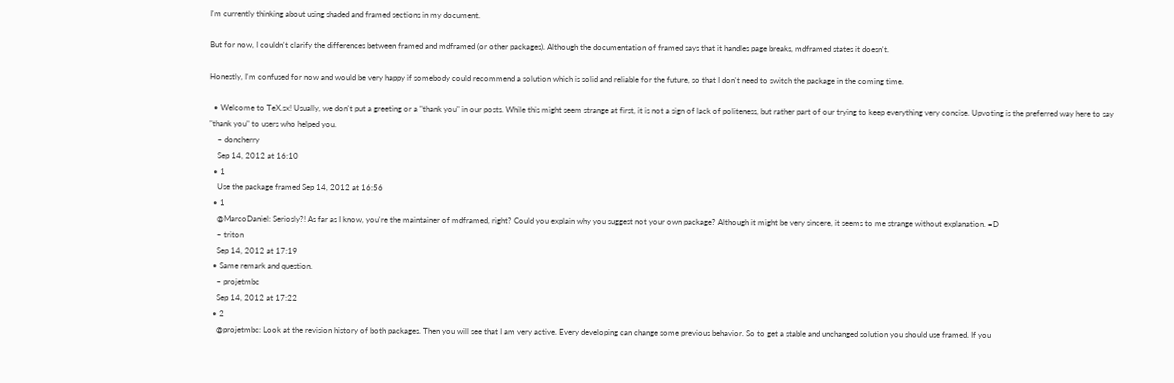I'm currently thinking about using shaded and framed sections in my document.

But for now, I couldn't clarify the differences between framed and mdframed (or other packages). Although the documentation of framed says that it handles page breaks, mdframed states it doesn't.

Honestly, I'm confused for now and would be very happy if somebody could recommend a solution which is solid and reliable for the future, so that I don't need to switch the package in the coming time.

  • Welcome to TeX.sx! Usually, we don't put a greeting or a "thank you" in our posts. While this might seem strange at first, it is not a sign of lack of politeness, but rather part of our trying to keep everything very concise. Upvoting is the preferred way here to say "thank you" to users who helped you.
    – doncherry
    Sep 14, 2012 at 16:10
  • 1
    Use the package framed Sep 14, 2012 at 16:56
  • 1
    @MarcoDaniel: Seriosly?! As far as I know, you're the maintainer of mdframed, right? Could you explain why you suggest not your own package? Although it might be very sincere, it seems to me strange without explanation. =D
    – triton
    Sep 14, 2012 at 17:19
  • Same remark and question.
    – projetmbc
    Sep 14, 2012 at 17:22
  • 2
    @projetmbc: Look at the revision history of both packages. Then you will see that I am very active. Every developing can change some previous behavior. So to get a stable and unchanged solution you should use framed. If you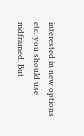interested in new options etc. you should use mdframed. But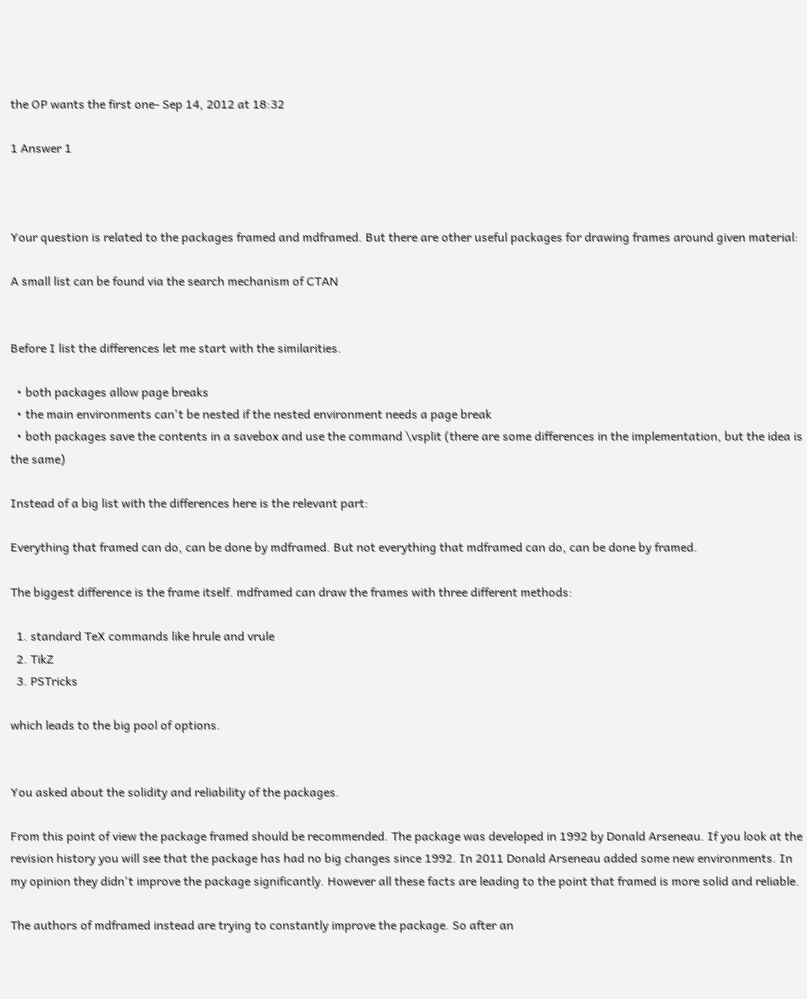the OP wants the first one- Sep 14, 2012 at 18:32

1 Answer 1



Your question is related to the packages framed and mdframed. But there are other useful packages for drawing frames around given material:

A small list can be found via the search mechanism of CTAN


Before I list the differences let me start with the similarities.

  • both packages allow page breaks
  • the main environments can't be nested if the nested environment needs a page break
  • both packages save the contents in a savebox and use the command \vsplit (there are some differences in the implementation, but the idea is the same)

Instead of a big list with the differences here is the relevant part:

Everything that framed can do, can be done by mdframed. But not everything that mdframed can do, can be done by framed.

The biggest difference is the frame itself. mdframed can draw the frames with three different methods:

  1. standard TeX commands like hrule and vrule
  2. TikZ
  3. PSTricks

which leads to the big pool of options.


You asked about the solidity and reliability of the packages.

From this point of view the package framed should be recommended. The package was developed in 1992 by Donald Arseneau. If you look at the revision history you will see that the package has had no big changes since 1992. In 2011 Donald Arseneau added some new environments. In my opinion they didn't improve the package significantly. However all these facts are leading to the point that framed is more solid and reliable.

The authors of mdframed instead are trying to constantly improve the package. So after an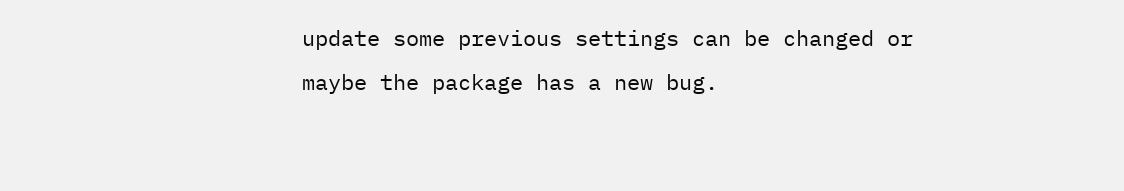update some previous settings can be changed or maybe the package has a new bug.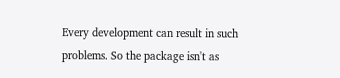Every development can result in such problems. So the package isn't as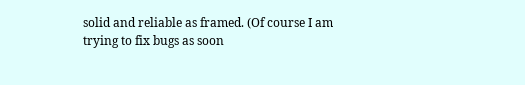solid and reliable as framed. (Of course I am trying to fix bugs as soon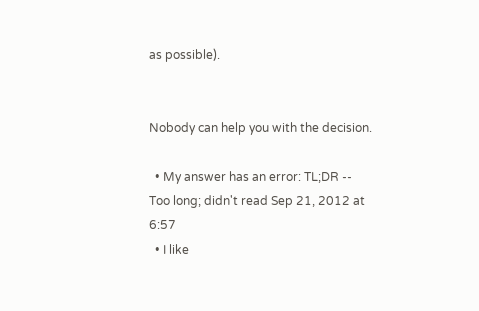as possible).


Nobody can help you with the decision.

  • My answer has an error: TL;DR -- Too long; didn't read Sep 21, 2012 at 6:57
  • I like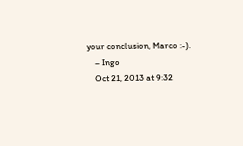your conclusion, Marco :-).
    – Ingo
    Oct 21, 2013 at 9:32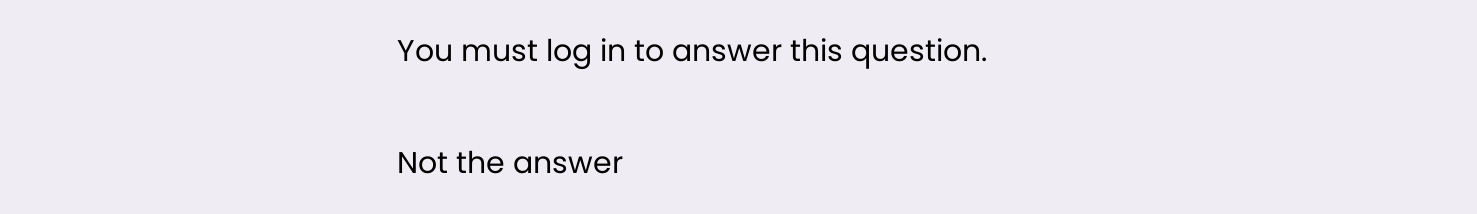You must log in to answer this question.

Not the answer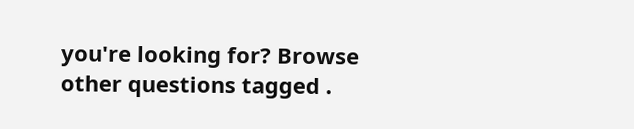you're looking for? Browse other questions tagged .